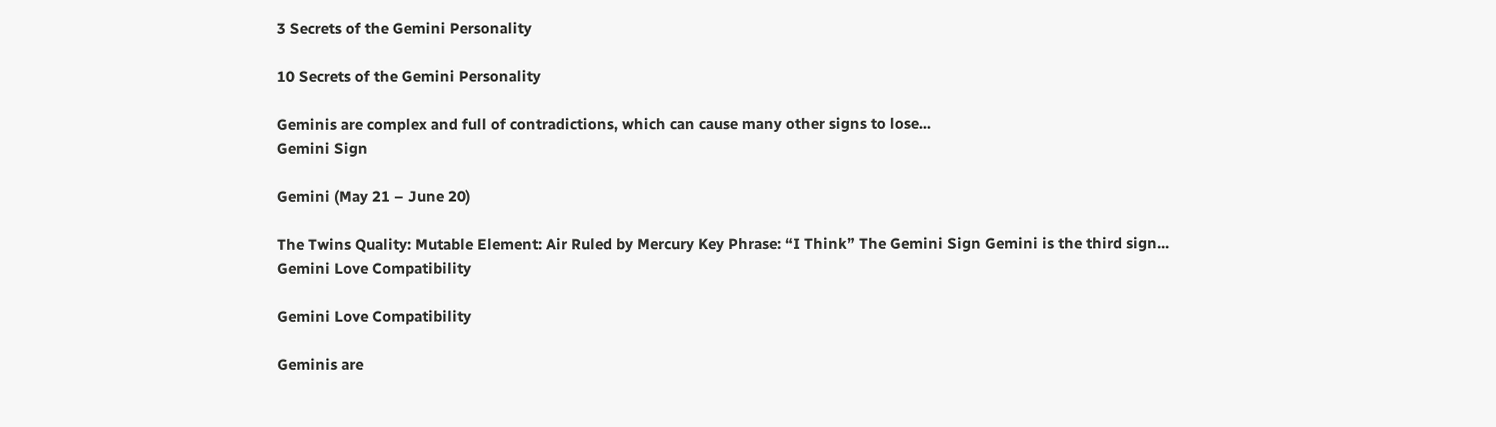3 Secrets of the Gemini Personality

10 Secrets of the Gemini Personality

Geminis are complex and full of contradictions, which can cause many other signs to lose...
Gemini Sign

Gemini (May 21 – June 20)

The Twins Quality: Mutable Element: Air Ruled by Mercury Key Phrase: “I Think” The Gemini Sign Gemini is the third sign...
Gemini Love Compatibility

Gemini Love Compatibility

Geminis are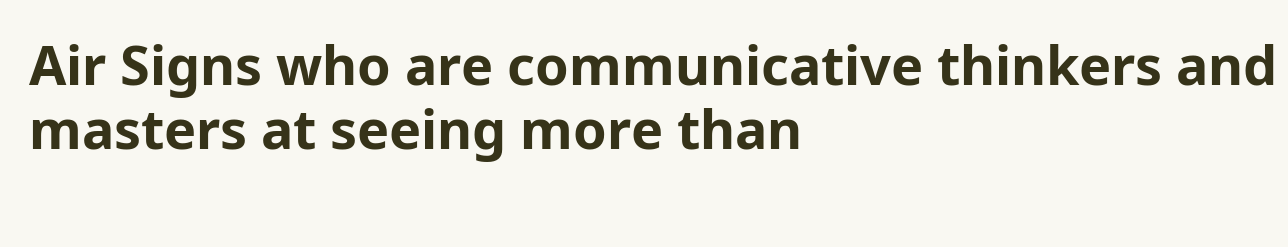Air Signs who are communicative thinkers and masters at seeing more than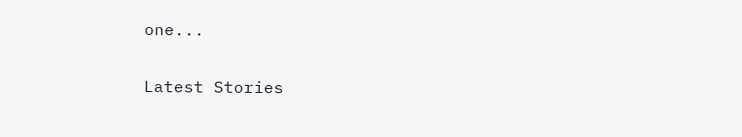one...

Latest Stories